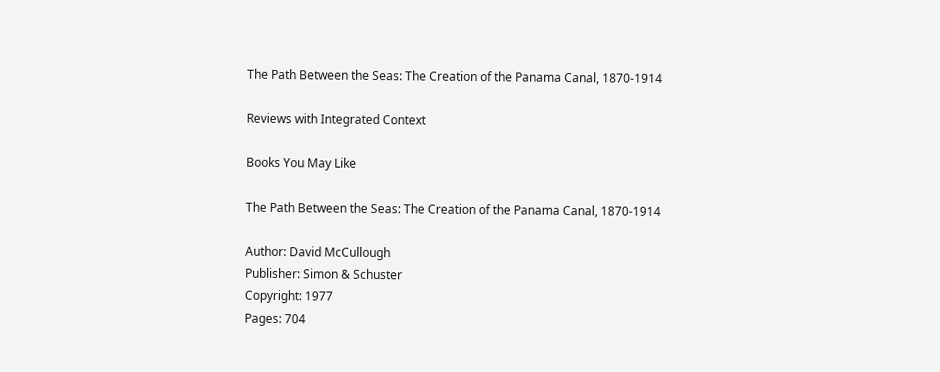The Path Between the Seas: The Creation of the Panama Canal, 1870-1914

Reviews with Integrated Context

Books You May Like

The Path Between the Seas: The Creation of the Panama Canal, 1870-1914

Author: David McCullough
Publisher: Simon & Schuster
Copyright: 1977
Pages: 704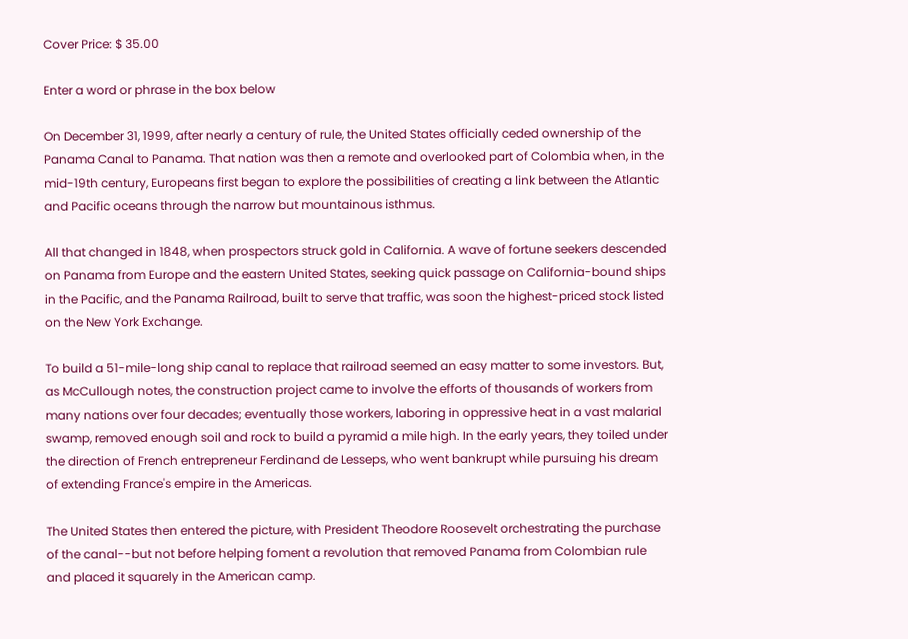Cover Price: $ 35.00

Enter a word or phrase in the box below

On December 31, 1999, after nearly a century of rule, the United States officially ceded ownership of the Panama Canal to Panama. That nation was then a remote and overlooked part of Colombia when, in the mid-19th century, Europeans first began to explore the possibilities of creating a link between the Atlantic and Pacific oceans through the narrow but mountainous isthmus.

All that changed in 1848, when prospectors struck gold in California. A wave of fortune seekers descended on Panama from Europe and the eastern United States, seeking quick passage on California-bound ships in the Pacific, and the Panama Railroad, built to serve that traffic, was soon the highest-priced stock listed on the New York Exchange.

To build a 51-mile-long ship canal to replace that railroad seemed an easy matter to some investors. But, as McCullough notes, the construction project came to involve the efforts of thousands of workers from many nations over four decades; eventually those workers, laboring in oppressive heat in a vast malarial swamp, removed enough soil and rock to build a pyramid a mile high. In the early years, they toiled under the direction of French entrepreneur Ferdinand de Lesseps, who went bankrupt while pursuing his dream of extending France's empire in the Americas.

The United States then entered the picture, with President Theodore Roosevelt orchestrating the purchase of the canal--but not before helping foment a revolution that removed Panama from Colombian rule and placed it squarely in the American camp.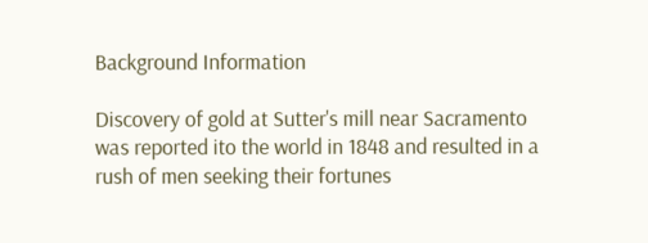Background Information

Discovery of gold at Sutter's mill near Sacramento was reported ito the world in 1848 and resulted in a rush of men seeking their fortunes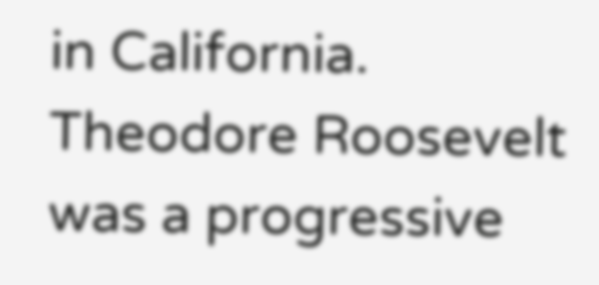in California. Theodore Roosevelt was a progressive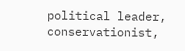political leader, conservationist,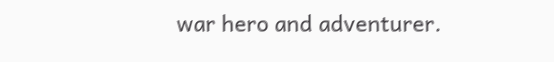war hero and adventurer.